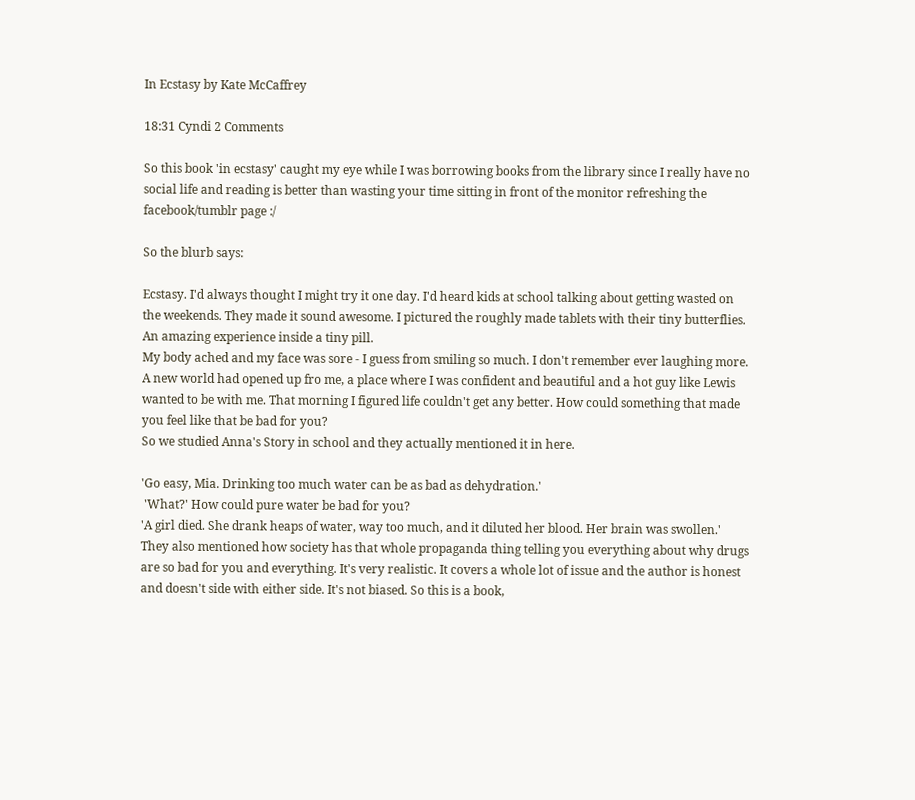In Ecstasy by Kate McCaffrey

18:31 Cyndi 2 Comments

So this book 'in ecstasy' caught my eye while I was borrowing books from the library since I really have no social life and reading is better than wasting your time sitting in front of the monitor refreshing the facebook/tumblr page :/

So the blurb says:

Ecstasy. I'd always thought I might try it one day. I'd heard kids at school talking about getting wasted on the weekends. They made it sound awesome. I pictured the roughly made tablets with their tiny butterflies. An amazing experience inside a tiny pill.
My body ached and my face was sore - I guess from smiling so much. I don't remember ever laughing more. A new world had opened up fro me, a place where I was confident and beautiful and a hot guy like Lewis wanted to be with me. That morning I figured life couldn't get any better. How could something that made you feel like that be bad for you?
So we studied Anna's Story in school and they actually mentioned it in here.

'Go easy, Mia. Drinking too much water can be as bad as dehydration.'
 'What?' How could pure water be bad for you?
'A girl died. She drank heaps of water, way too much, and it diluted her blood. Her brain was swollen.'
They also mentioned how society has that whole propaganda thing telling you everything about why drugs are so bad for you and everything. It's very realistic. It covers a whole lot of issue and the author is honest and doesn't side with either side. It's not biased. So this is a book,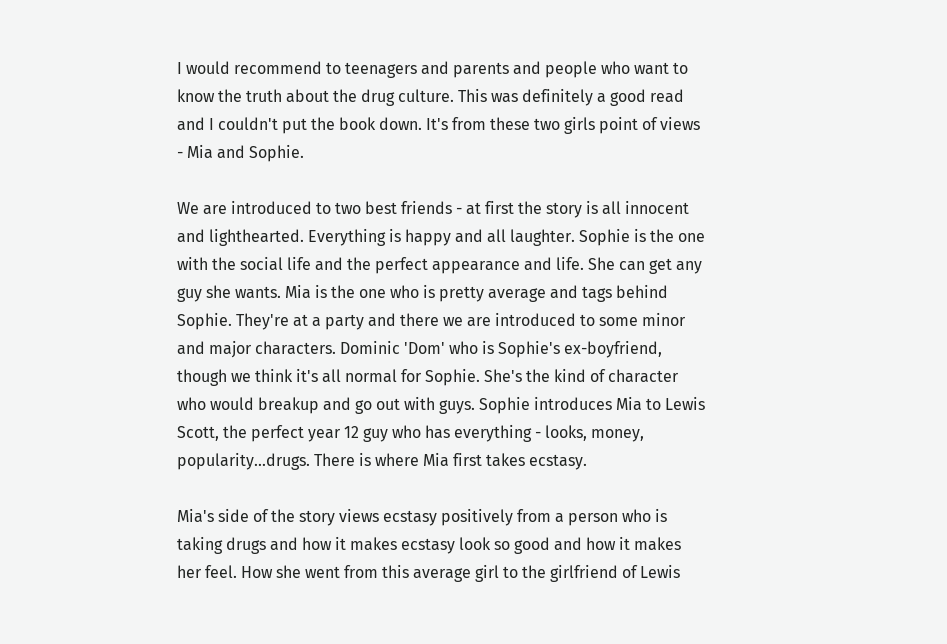I would recommend to teenagers and parents and people who want to know the truth about the drug culture. This was definitely a good read and I couldn't put the book down. It's from these two girls point of views - Mia and Sophie.

We are introduced to two best friends - at first the story is all innocent and lighthearted. Everything is happy and all laughter. Sophie is the one with the social life and the perfect appearance and life. She can get any guy she wants. Mia is the one who is pretty average and tags behind Sophie. They're at a party and there we are introduced to some minor and major characters. Dominic 'Dom' who is Sophie's ex-boyfriend, though we think it's all normal for Sophie. She's the kind of character who would breakup and go out with guys. Sophie introduces Mia to Lewis Scott, the perfect year 12 guy who has everything - looks, money, popularity...drugs. There is where Mia first takes ecstasy.

Mia's side of the story views ecstasy positively from a person who is taking drugs and how it makes ecstasy look so good and how it makes her feel. How she went from this average girl to the girlfriend of Lewis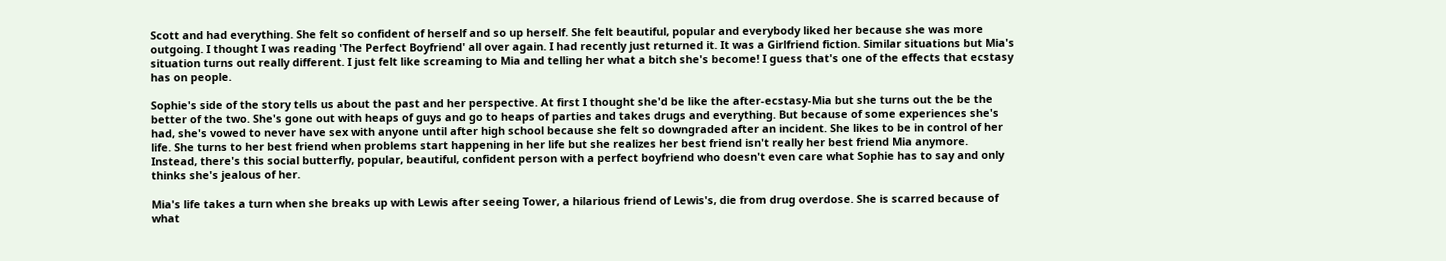Scott and had everything. She felt so confident of herself and so up herself. She felt beautiful, popular and everybody liked her because she was more outgoing. I thought I was reading 'The Perfect Boyfriend' all over again. I had recently just returned it. It was a Girlfriend fiction. Similar situations but Mia's situation turns out really different. I just felt like screaming to Mia and telling her what a bitch she's become! I guess that's one of the effects that ecstasy has on people.

Sophie's side of the story tells us about the past and her perspective. At first I thought she'd be like the after-ecstasy-Mia but she turns out the be the better of the two. She's gone out with heaps of guys and go to heaps of parties and takes drugs and everything. But because of some experiences she's had, she's vowed to never have sex with anyone until after high school because she felt so downgraded after an incident. She likes to be in control of her life. She turns to her best friend when problems start happening in her life but she realizes her best friend isn't really her best friend Mia anymore. Instead, there's this social butterfly, popular, beautiful, confident person with a perfect boyfriend who doesn't even care what Sophie has to say and only thinks she's jealous of her.

Mia's life takes a turn when she breaks up with Lewis after seeing Tower, a hilarious friend of Lewis's, die from drug overdose. She is scarred because of what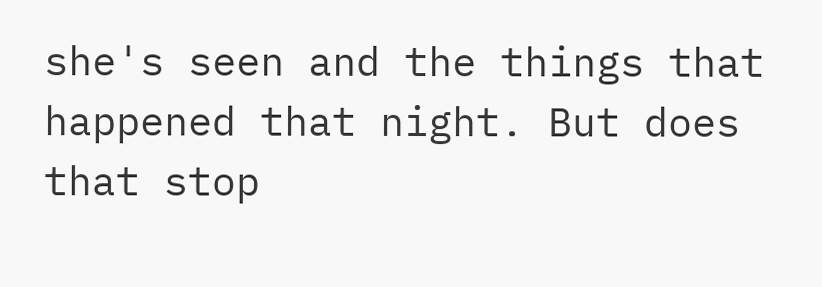she's seen and the things that happened that night. But does that stop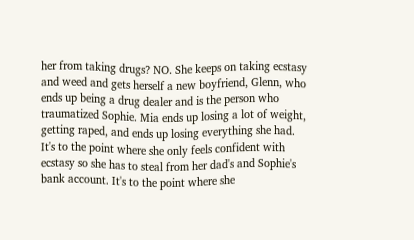her from taking drugs? NO. She keeps on taking ecstasy and weed and gets herself a new boyfriend, Glenn, who ends up being a drug dealer and is the person who traumatized Sophie. Mia ends up losing a lot of weight, getting raped, and ends up losing everything she had. It's to the point where she only feels confident with ecstasy so she has to steal from her dad's and Sophie's bank account. It's to the point where she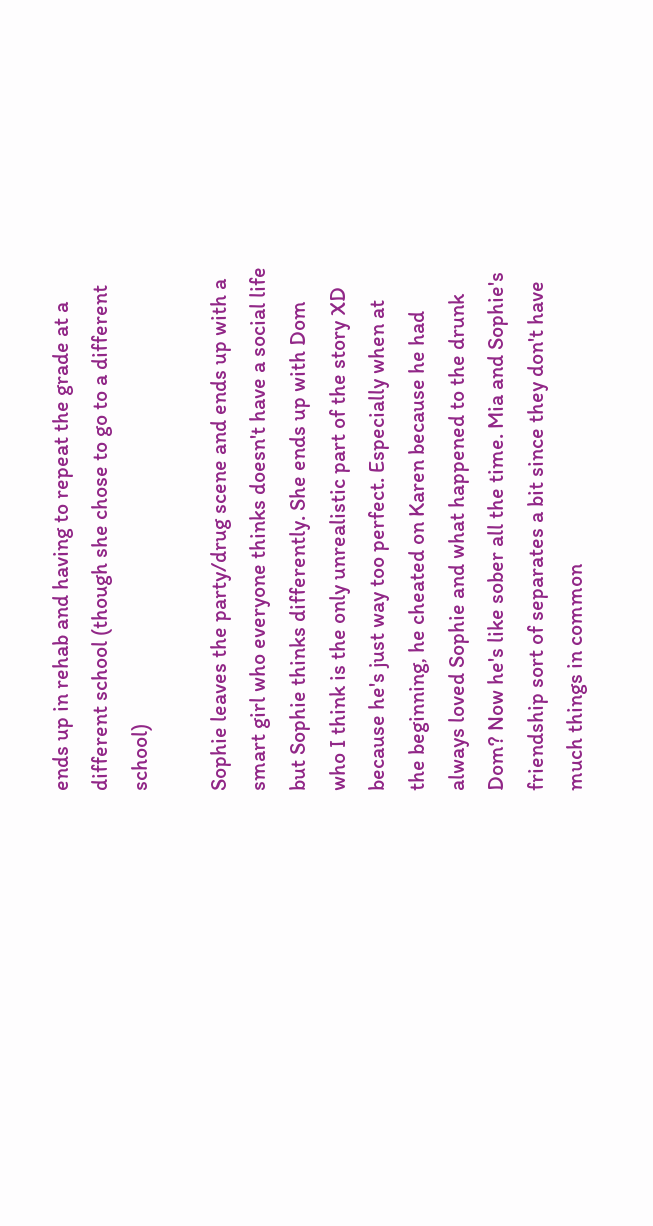ends up in rehab and having to repeat the grade at a different school (though she chose to go to a different school)

Sophie leaves the party/drug scene and ends up with a smart girl who everyone thinks doesn't have a social life but Sophie thinks differently. She ends up with Dom who I think is the only unrealistic part of the story XD  because he's just way too perfect. Especially when at the beginning, he cheated on Karen because he had always loved Sophie and what happened to the drunk Dom? Now he's like sober all the time. Mia and Sophie's friendship sort of separates a bit since they don't have much things in common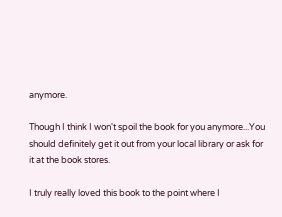anymore.

Though I think I won't spoil the book for you anymore...You should definitely get it out from your local library or ask for it at the book stores.

I truly really loved this book to the point where I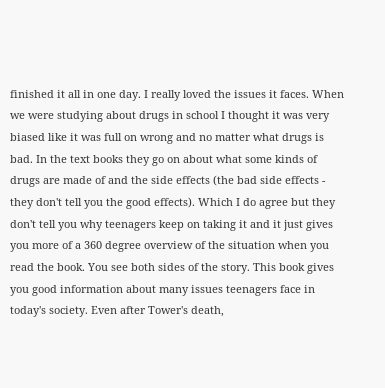finished it all in one day. I really loved the issues it faces. When we were studying about drugs in school I thought it was very biased like it was full on wrong and no matter what drugs is bad. In the text books they go on about what some kinds of drugs are made of and the side effects (the bad side effects - they don't tell you the good effects). Which I do agree but they don't tell you why teenagers keep on taking it and it just gives you more of a 360 degree overview of the situation when you read the book. You see both sides of the story. This book gives you good information about many issues teenagers face in today's society. Even after Tower's death,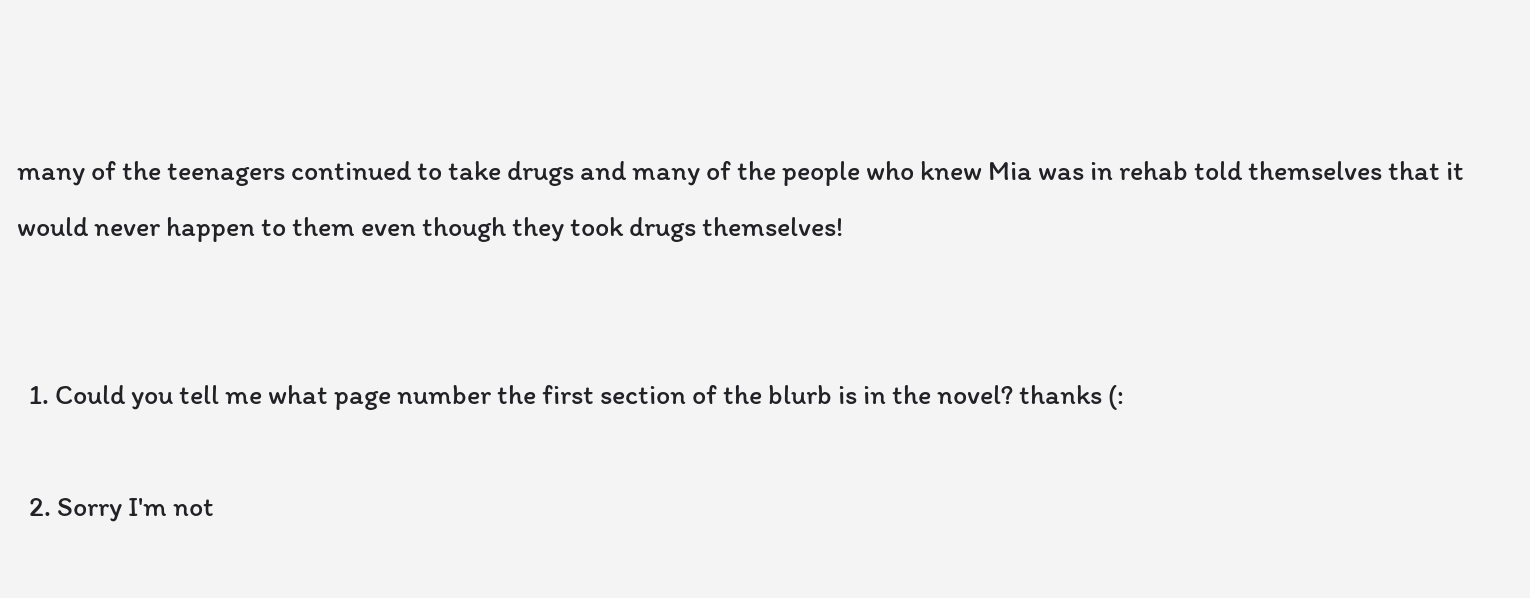many of the teenagers continued to take drugs and many of the people who knew Mia was in rehab told themselves that it would never happen to them even though they took drugs themselves!


  1. Could you tell me what page number the first section of the blurb is in the novel? thanks (:

  2. Sorry I'm not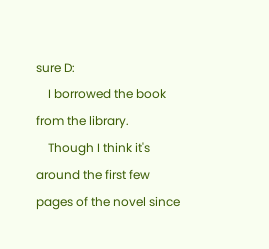sure D:
    I borrowed the book from the library.
    Though I think it's around the first few pages of the novel since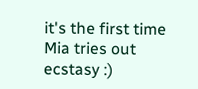it's the first time Mia tries out ecstasy :)